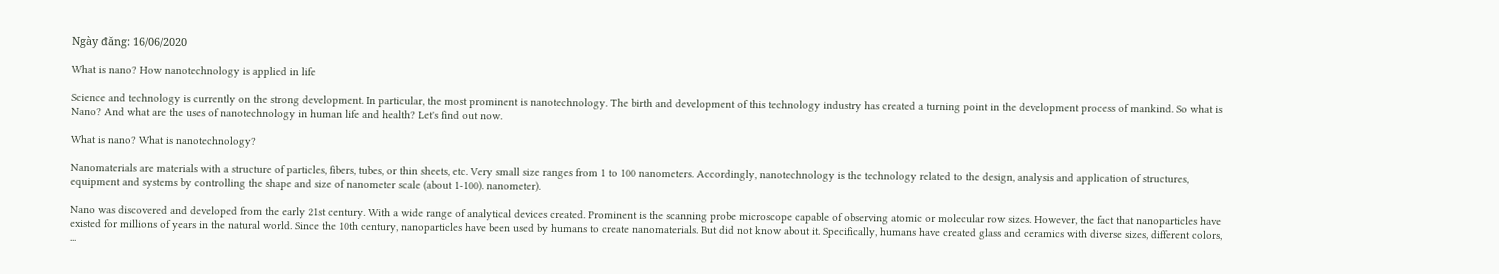Ngày đăng: 16/06/2020

What is nano? How nanotechnology is applied in life

Science and technology is currently on the strong development. In particular, the most prominent is nanotechnology. The birth and development of this technology industry has created a turning point in the development process of mankind. So what is Nano? And what are the uses of nanotechnology in human life and health? Let's find out now.

What is nano? What is nanotechnology?

Nanomaterials are materials with a structure of particles, fibers, tubes, or thin sheets, etc. Very small size ranges from 1 to 100 nanometers. Accordingly, nanotechnology is the technology related to the design, analysis and application of structures, equipment and systems by controlling the shape and size of nanometer scale (about 1-100). nanometer).

Nano was discovered and developed from the early 21st century. With a wide range of analytical devices created. Prominent is the scanning probe microscope capable of observing atomic or molecular row sizes. However, the fact that nanoparticles have existed for millions of years in the natural world. Since the 10th century, nanoparticles have been used by humans to create nanomaterials. But did not know about it. Specifically, humans have created glass and ceramics with diverse sizes, different colors, ...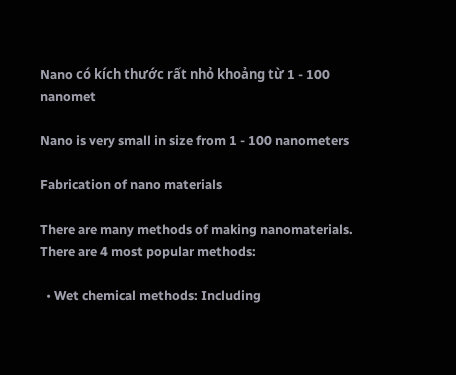Nano có kích thước rất nhỏ khoảng từ 1 - 100 nanomet

Nano is very small in size from 1 - 100 nanometers

Fabrication of nano materials

There are many methods of making nanomaterials. There are 4 most popular methods:

  • Wet chemical methods: Including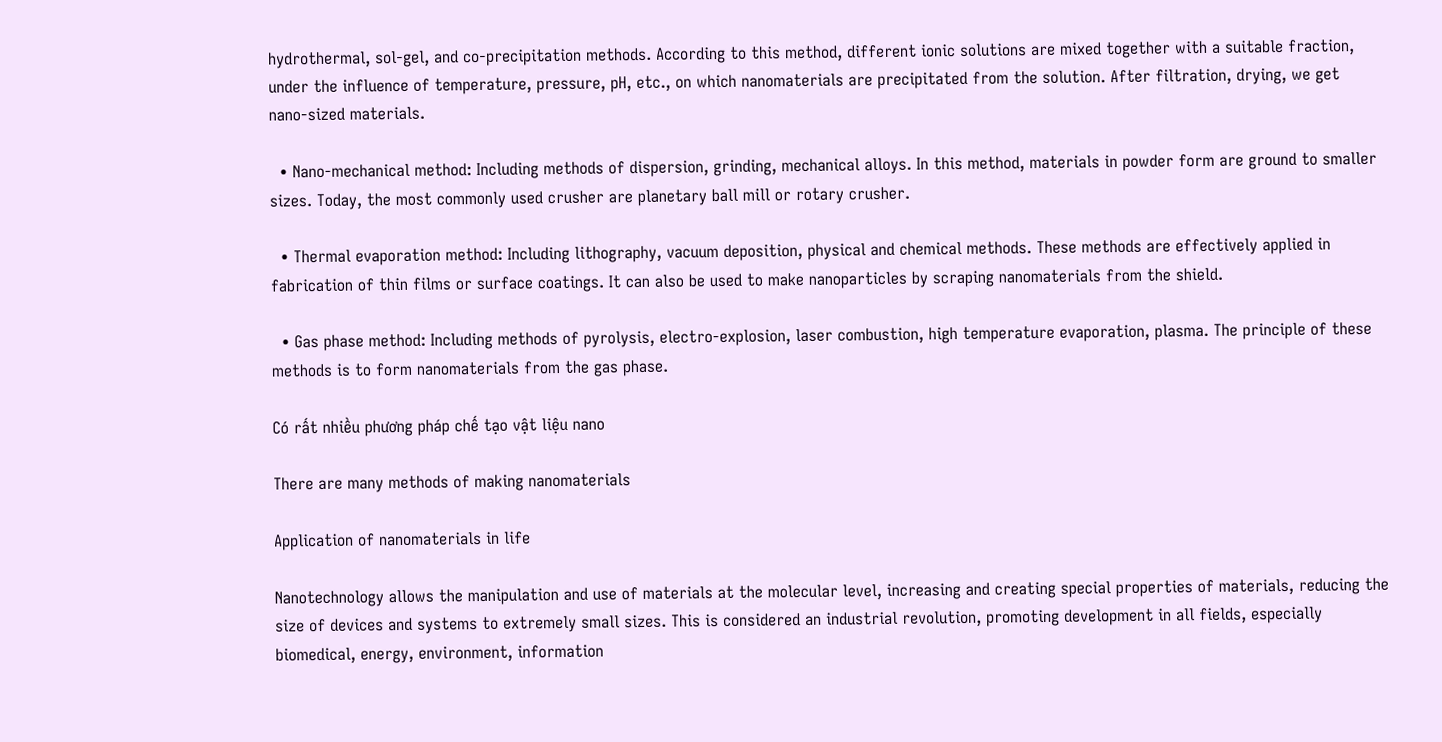hydrothermal, sol-gel, and co-precipitation methods. According to this method, different ionic solutions are mixed together with a suitable fraction, under the influence of temperature, pressure, pH, etc., on which nanomaterials are precipitated from the solution. After filtration, drying, we get nano-sized materials.

  • Nano-mechanical method: Including methods of dispersion, grinding, mechanical alloys. In this method, materials in powder form are ground to smaller sizes. Today, the most commonly used crusher are planetary ball mill or rotary crusher.

  • Thermal evaporation method: Including lithography, vacuum deposition, physical and chemical methods. These methods are effectively applied in fabrication of thin films or surface coatings. It can also be used to make nanoparticles by scraping nanomaterials from the shield.

  • Gas phase method: Including methods of pyrolysis, electro-explosion, laser combustion, high temperature evaporation, plasma. The principle of these methods is to form nanomaterials from the gas phase.

Có rất nhiều phương pháp chế tạo vật liệu nano

There are many methods of making nanomaterials

Application of nanomaterials in life

Nanotechnology allows the manipulation and use of materials at the molecular level, increasing and creating special properties of materials, reducing the size of devices and systems to extremely small sizes. This is considered an industrial revolution, promoting development in all fields, especially biomedical, energy, environment, information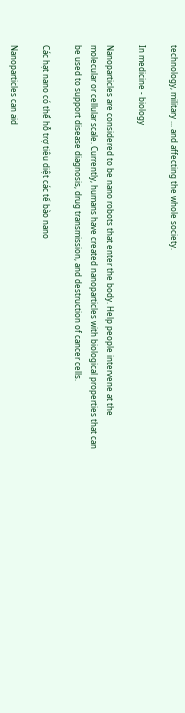technology, military ... and affecting the whole society.

In medicine - biology

Nanoparticles are considered to be nano robots that enter the body. Help people intervene at the molecular or cellular scale. Currently, humans have created nanoparticles with biological properties that can be used to support disease diagnosis, drug transmission, and destruction of cancer cells.

Các hạt nano có thể hỗ trợ tiêu diệt các tế bào nano

Nanoparticles can aid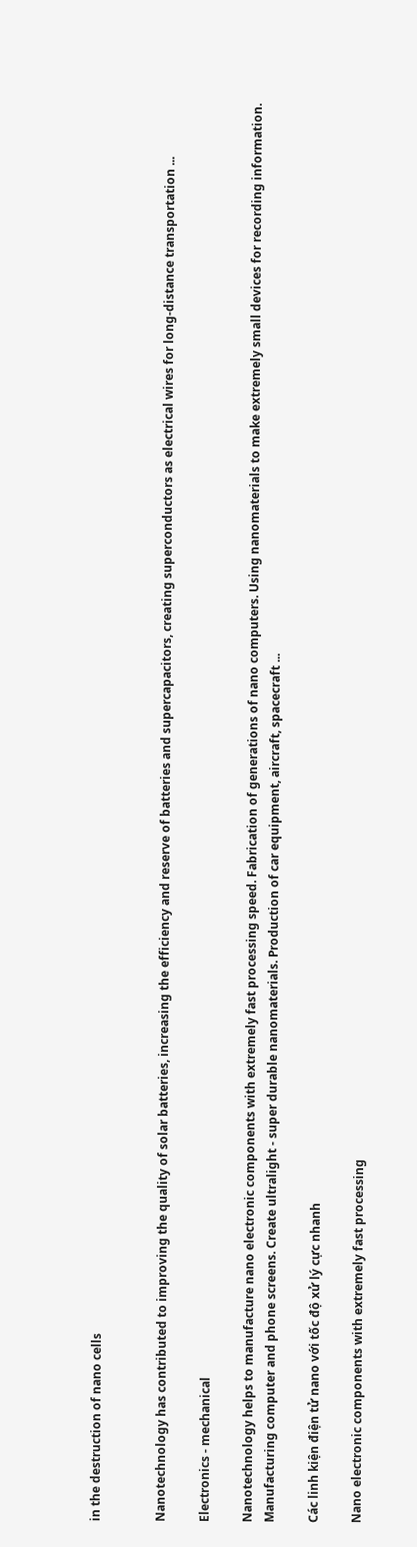in the destruction of nano cells


Nanotechnology has contributed to improving the quality of solar batteries, increasing the efficiency and reserve of batteries and supercapacitors, creating superconductors as electrical wires for long-distance transportation ...

Electronics - mechanical

Nanotechnology helps to manufacture nano electronic components with extremely fast processing speed. Fabrication of generations of nano computers. Using nanomaterials to make extremely small devices for recording information. Manufacturing computer and phone screens. Create ultralight - super durable nanomaterials. Production of car equipment, aircraft, spacecraft ...

Các linh kiện điện tử nano với tốc độ xử lý cực nhanh

Nano electronic components with extremely fast processing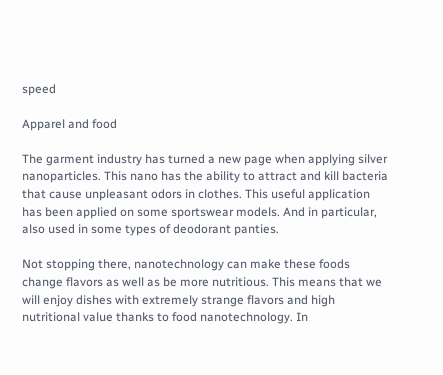speed

Apparel and food

The garment industry has turned a new page when applying silver nanoparticles. This nano has the ability to attract and kill bacteria that cause unpleasant odors in clothes. This useful application has been applied on some sportswear models. And in particular, also used in some types of deodorant panties.

Not stopping there, nanotechnology can make these foods change flavors as well as be more nutritious. This means that we will enjoy dishes with extremely strange flavors and high nutritional value thanks to food nanotechnology. In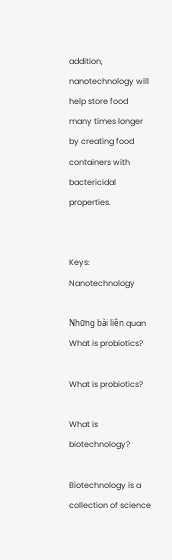addition, nanotechnology will help store food many times longer by creating food containers with bactericidal properties.


Keys:  Nanotechnology

Những bài liên quan
What is probiotics?

What is probiotics?

What is biotechnology?

Biotechnology is a collection of science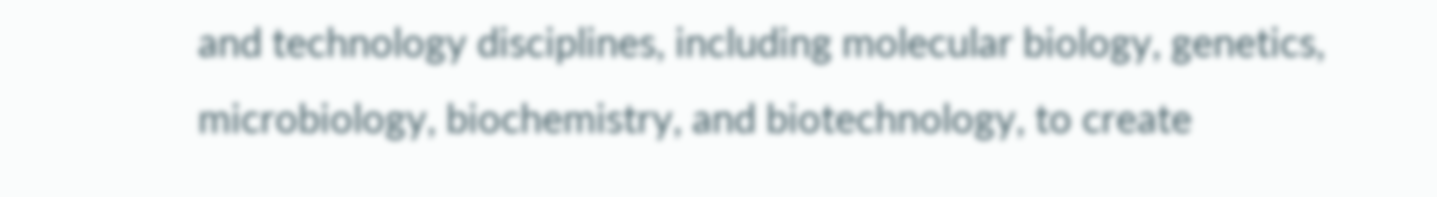and technology disciplines, including molecular biology, genetics, microbiology, biochemistry, and biotechnology, to create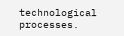technological processes.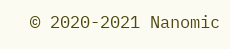© 2020-2021 Nanomic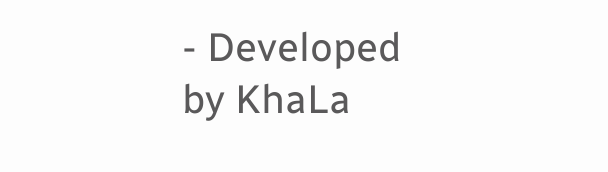- Developed by KhaLa